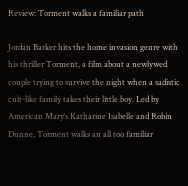Review: Torment walks a familiar path

Jordan Barker hits the home invasion genre with his thriller Torment, a film about a newlywed couple trying to survive the night when a sadistic cult-like family takes their little boy. Led by American Mary‘s Katharine Isabelle and Robin Dunne, Torment walks an all too familiar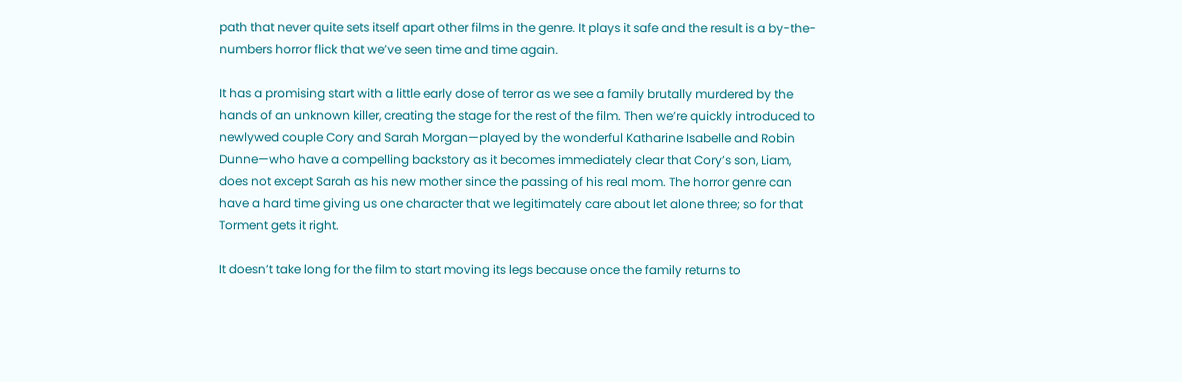path that never quite sets itself apart other films in the genre. It plays it safe and the result is a by-the-numbers horror flick that we’ve seen time and time again.

It has a promising start with a little early dose of terror as we see a family brutally murdered by the hands of an unknown killer, creating the stage for the rest of the film. Then we’re quickly introduced to newlywed couple Cory and Sarah Morgan—played by the wonderful Katharine Isabelle and Robin Dunne—who have a compelling backstory as it becomes immediately clear that Cory’s son, Liam, does not except Sarah as his new mother since the passing of his real mom. The horror genre can have a hard time giving us one character that we legitimately care about let alone three; so for that Torment gets it right.

It doesn’t take long for the film to start moving its legs because once the family returns to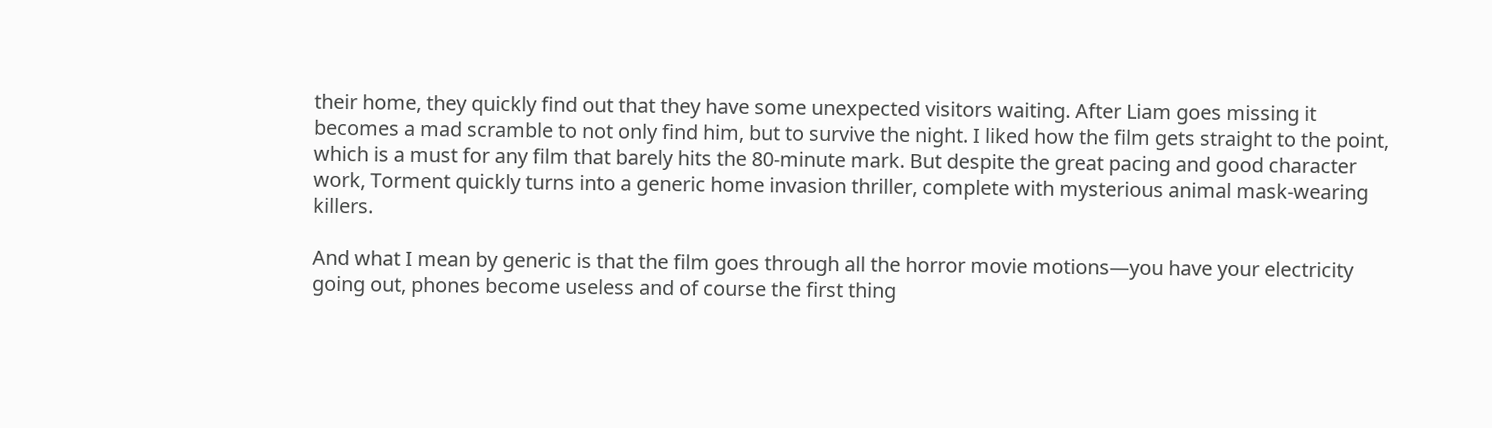their home, they quickly find out that they have some unexpected visitors waiting. After Liam goes missing it becomes a mad scramble to not only find him, but to survive the night. I liked how the film gets straight to the point, which is a must for any film that barely hits the 80-minute mark. But despite the great pacing and good character work, Torment quickly turns into a generic home invasion thriller, complete with mysterious animal mask-wearing killers.

And what I mean by generic is that the film goes through all the horror movie motions—you have your electricity going out, phones become useless and of course the first thing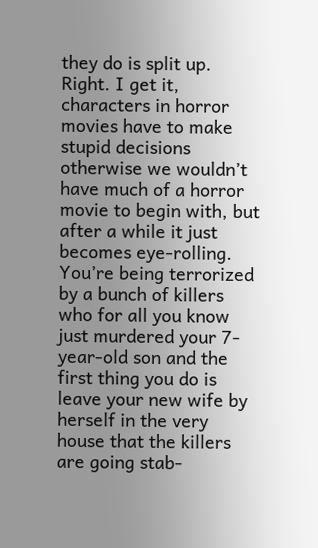they do is split up. Right. I get it, characters in horror movies have to make stupid decisions otherwise we wouldn’t have much of a horror movie to begin with, but after a while it just becomes eye-rolling. You’re being terrorized by a bunch of killers who for all you know just murdered your 7-year-old son and the first thing you do is leave your new wife by herself in the very house that the killers are going stab-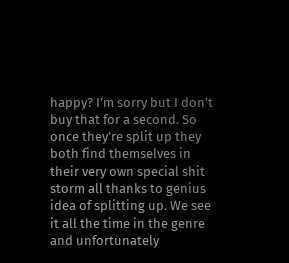happy? I’m sorry but I don’t buy that for a second. So once they’re split up they both find themselves in their very own special shit storm all thanks to genius idea of splitting up. We see it all the time in the genre and unfortunately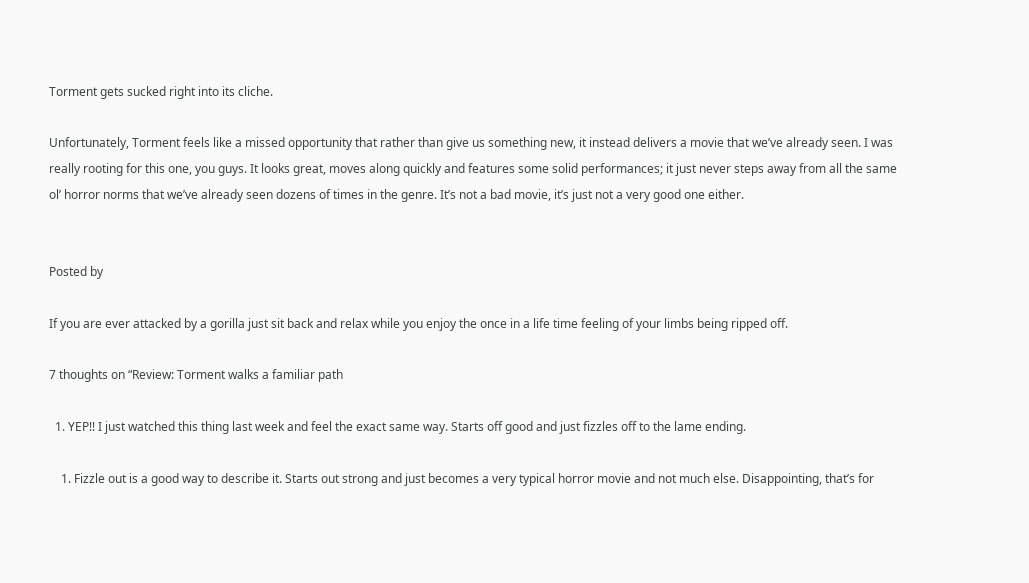Torment gets sucked right into its cliche.

Unfortunately, Torment feels like a missed opportunity that rather than give us something new, it instead delivers a movie that we’ve already seen. I was really rooting for this one, you guys. It looks great, moves along quickly and features some solid performances; it just never steps away from all the same ol’ horror norms that we’ve already seen dozens of times in the genre. It’s not a bad movie, it’s just not a very good one either.


Posted by

If you are ever attacked by a gorilla just sit back and relax while you enjoy the once in a life time feeling of your limbs being ripped off.

7 thoughts on “Review: Torment walks a familiar path

  1. YEP!! I just watched this thing last week and feel the exact same way. Starts off good and just fizzles off to the lame ending.

    1. Fizzle out is a good way to describe it. Starts out strong and just becomes a very typical horror movie and not much else. Disappointing, that’s for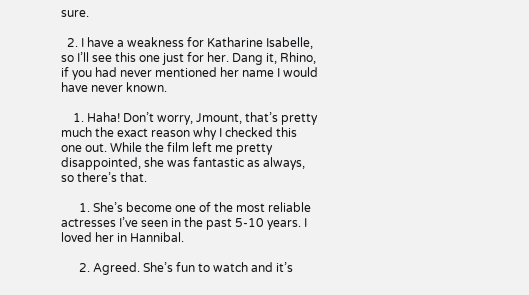sure.

  2. I have a weakness for Katharine Isabelle, so I’ll see this one just for her. Dang it, Rhino, if you had never mentioned her name I would have never known.

    1. Haha! Don’t worry, Jmount, that’s pretty much the exact reason why I checked this one out. While the film left me pretty disappointed, she was fantastic as always, so there’s that.

      1. She’s become one of the most reliable actresses I’ve seen in the past 5-10 years. I loved her in Hannibal.

      2. Agreed. She’s fun to watch and it’s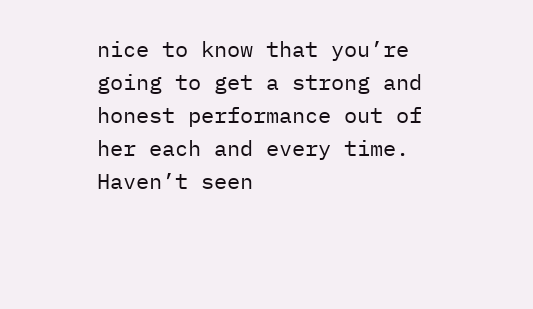nice to know that you’re going to get a strong and honest performance out of her each and every time. Haven’t seen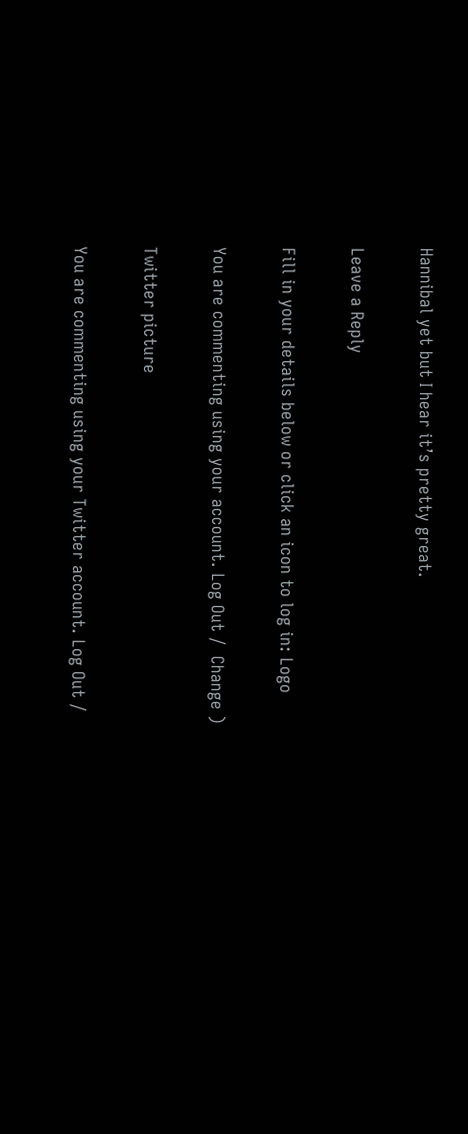Hannibal yet but I hear it’s pretty great.

Leave a Reply

Fill in your details below or click an icon to log in: Logo

You are commenting using your account. Log Out /  Change )

Twitter picture

You are commenting using your Twitter account. Log Out /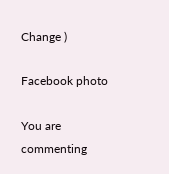Change )

Facebook photo

You are commenting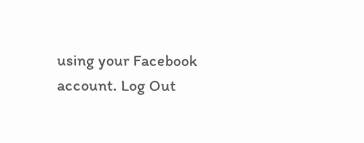using your Facebook account. Log Out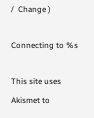/  Change )

Connecting to %s

This site uses Akismet to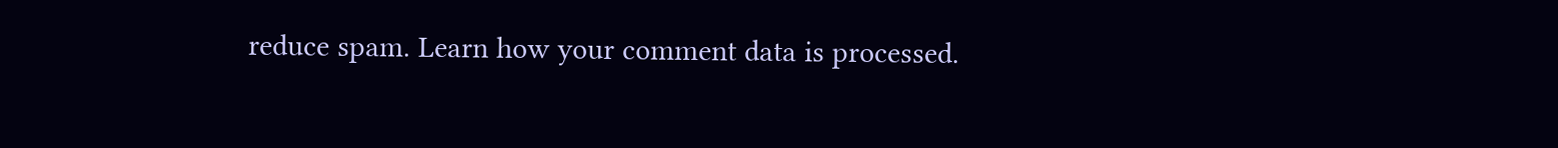reduce spam. Learn how your comment data is processed.